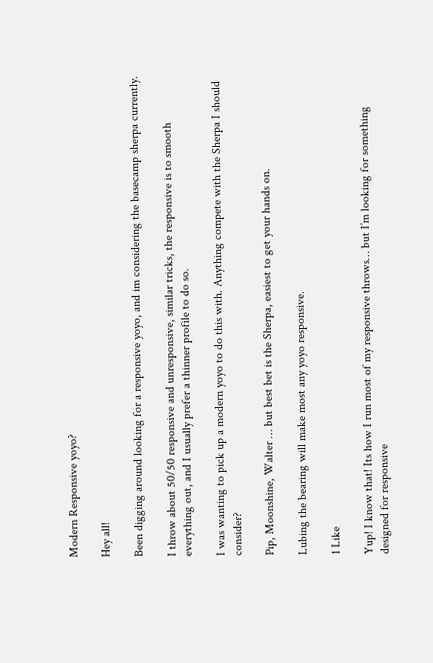Modern Responsive yoyo?

Hey all!

Been digging around looking for a responsive yoyo, and im considering the basecamp sherpa currently.

I throw about 50/50 responsive and unresponsive, similar tricks, the responsive is to smooth everything out, and I usually prefer a thinner profile to do so.

I was wanting to pick up a modern yoyo to do this with. Anything compete with the Sherpa I should consider?

Pip, Moonshine, Walter … but best bet is the Sherpa, easiest to get your hands on.

Lubing the bearing will make most any yoyo responsive.

1 Like

Yup! I know that! Its how I run most of my responsive throws… but I’m looking for something designed for responsive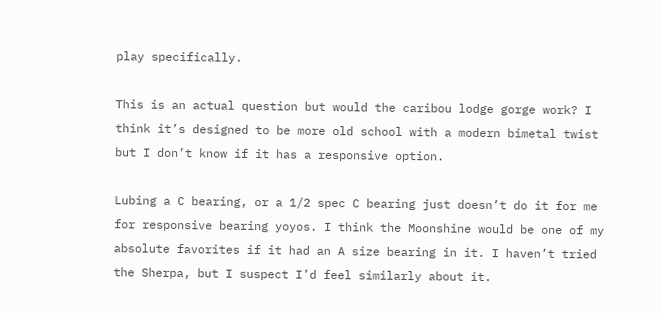play specifically.

This is an actual question but would the caribou lodge gorge work? I think it’s designed to be more old school with a modern bimetal twist but I don’t know if it has a responsive option.

Lubing a C bearing, or a 1/2 spec C bearing just doesn’t do it for me for responsive bearing yoyos. I think the Moonshine would be one of my absolute favorites if it had an A size bearing in it. I haven’t tried the Sherpa, but I suspect I’d feel similarly about it.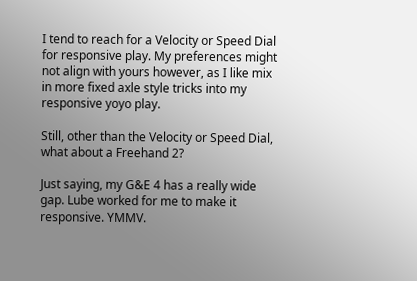I tend to reach for a Velocity or Speed Dial for responsive play. My preferences might not align with yours however, as I like mix in more fixed axle style tricks into my responsive yoyo play.

Still, other than the Velocity or Speed Dial, what about a Freehand 2?

Just saying, my G&E 4 has a really wide gap. Lube worked for me to make it responsive. YMMV.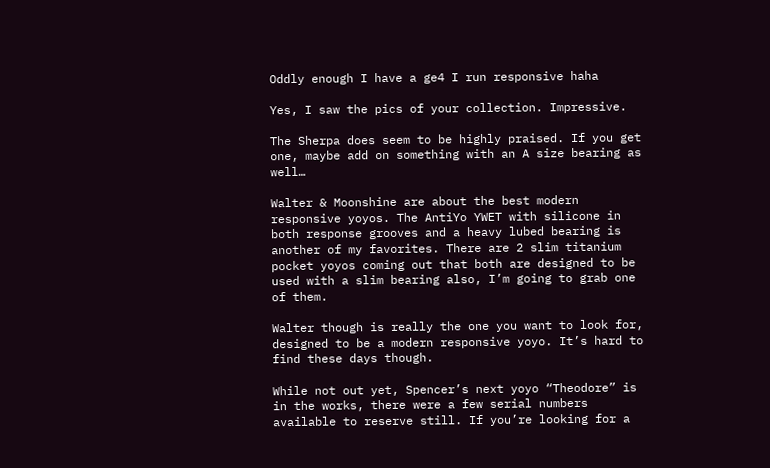Oddly enough I have a ge4 I run responsive haha

Yes, I saw the pics of your collection. Impressive.

The Sherpa does seem to be highly praised. If you get one, maybe add on something with an A size bearing as well…

Walter & Moonshine are about the best modern responsive yoyos. The AntiYo YWET with silicone in both response grooves and a heavy lubed bearing is another of my favorites. There are 2 slim titanium pocket yoyos coming out that both are designed to be used with a slim bearing also, I’m going to grab one of them.

Walter though is really the one you want to look for, designed to be a modern responsive yoyo. It’s hard to find these days though.

While not out yet, Spencer’s next yoyo “Theodore” is in the works, there were a few serial numbers available to reserve still. If you’re looking for a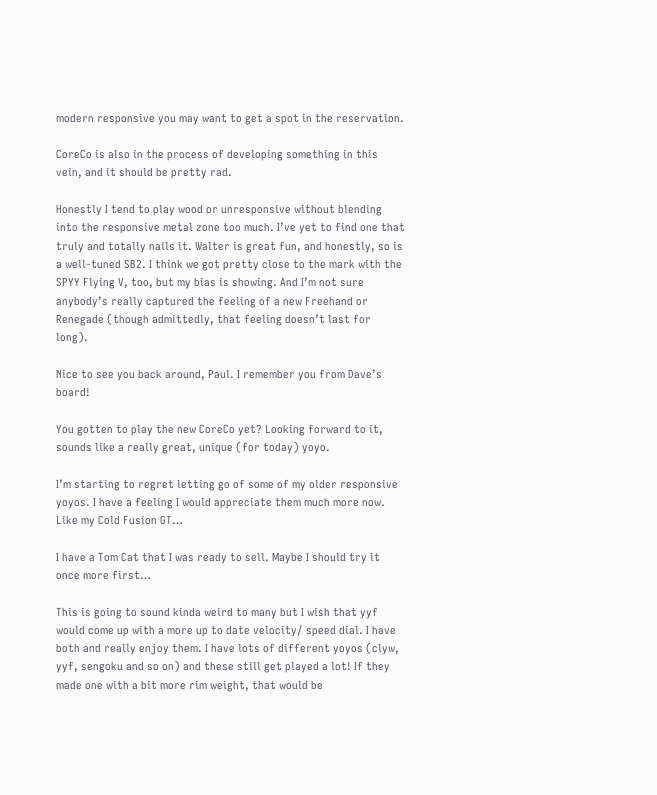modern responsive you may want to get a spot in the reservation.

CoreCo is also in the process of developing something in this vein, and it should be pretty rad.

Honestly I tend to play wood or unresponsive without blending into the responsive metal zone too much. I’ve yet to find one that truly and totally nails it. Walter is great fun, and honestly, so is a well-tuned SB2. I think we got pretty close to the mark with the SPYY Flying V, too, but my bias is showing. And I’m not sure anybody’s really captured the feeling of a new Freehand or Renegade (though admittedly, that feeling doesn’t last for long).

Nice to see you back around, Paul. I remember you from Dave’s board!

You gotten to play the new CoreCo yet? Looking forward to it, sounds like a really great, unique (for today) yoyo.

I’m starting to regret letting go of some of my older responsive yoyos. I have a feeling I would appreciate them much more now. Like my Cold Fusion GT…

I have a Tom Cat that I was ready to sell. Maybe I should try it once more first…

This is going to sound kinda weird to many but I wish that yyf would come up with a more up to date velocity/ speed dial. I have both and really enjoy them. I have lots of different yoyos (clyw, yyf, sengoku and so on) and these still get played a lot! If they made one with a bit more rim weight, that would be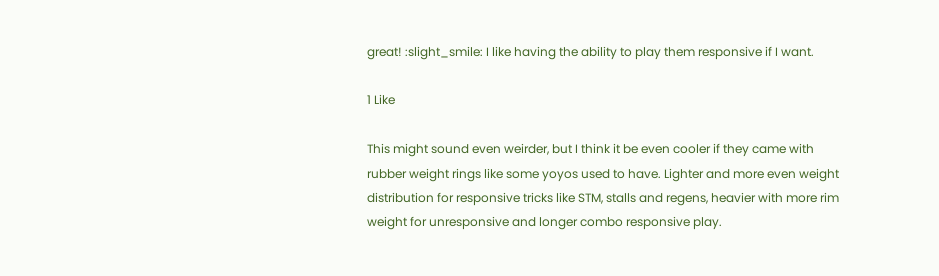great! :slight_smile: I like having the ability to play them responsive if I want.

1 Like

This might sound even weirder, but I think it be even cooler if they came with rubber weight rings like some yoyos used to have. Lighter and more even weight distribution for responsive tricks like STM, stalls and regens, heavier with more rim weight for unresponsive and longer combo responsive play.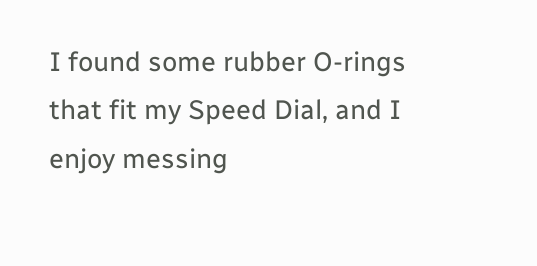I found some rubber O-rings that fit my Speed Dial, and I enjoy messing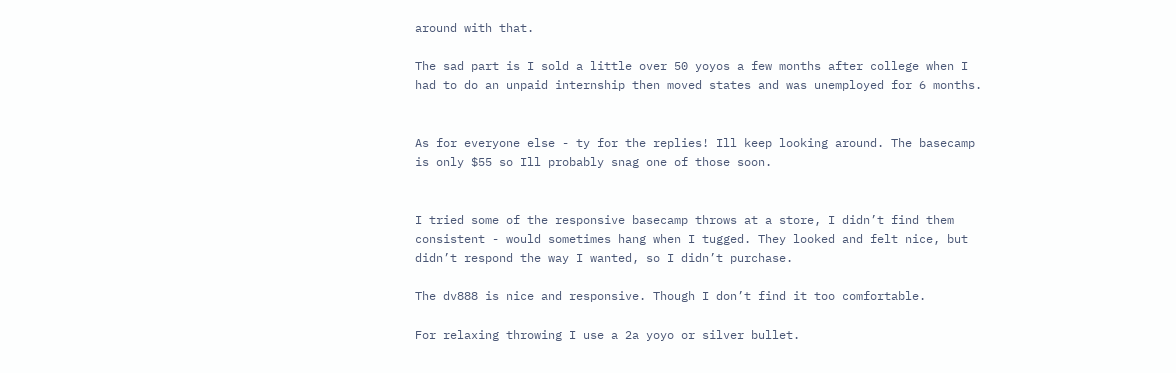around with that.

The sad part is I sold a little over 50 yoyos a few months after college when I had to do an unpaid internship then moved states and was unemployed for 6 months.


As for everyone else - ty for the replies! Ill keep looking around. The basecamp is only $55 so Ill probably snag one of those soon.


I tried some of the responsive basecamp throws at a store, I didn’t find them consistent - would sometimes hang when I tugged. They looked and felt nice, but didn’t respond the way I wanted, so I didn’t purchase.

The dv888 is nice and responsive. Though I don’t find it too comfortable.

For relaxing throwing I use a 2a yoyo or silver bullet.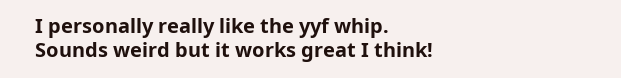I personally really like the yyf whip. Sounds weird but it works great I think!